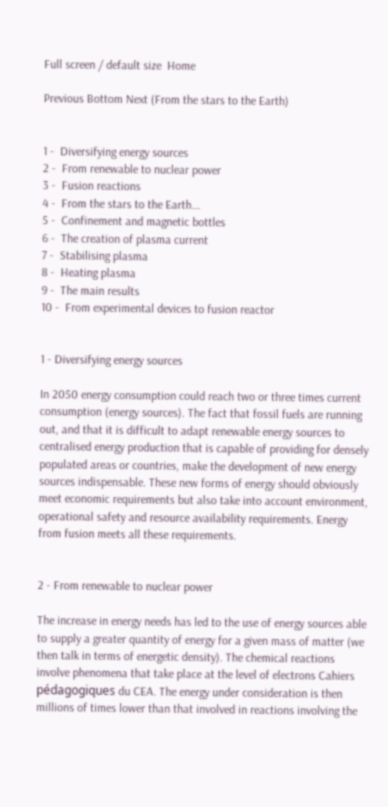Full screen / default size  Home

Previous Bottom Next (From the stars to the Earth)


1 -  Diversifying energy sources
2 -  From renewable to nuclear power
3 -  Fusion reactions
4 -  From the stars to the Earth...
5 -  Confinement and magnetic bottles
6 -  The creation of plasma current
7 -  Stabilising plasma
8 -  Heating plasma
9 -  The main results
10 -  From experimental devices to fusion reactor


1 - Diversifying energy sources

In 2050 energy consumption could reach two or three times current consumption (energy sources). The fact that fossil fuels are running out, and that it is difficult to adapt renewable energy sources to centralised energy production that is capable of providing for densely populated areas or countries, make the development of new energy sources indispensable. These new forms of energy should obviously meet economic requirements but also take into account environment, operational safety and resource availability requirements. Energy from fusion meets all these requirements.


2 - From renewable to nuclear power

The increase in energy needs has led to the use of energy sources able to supply a greater quantity of energy for a given mass of matter (we then talk in terms of energetic density). The chemical reactions involve phenomena that take place at the level of electrons Cahiers pédagogiques du CEA. The energy under consideration is then millions of times lower than that involved in reactions involving the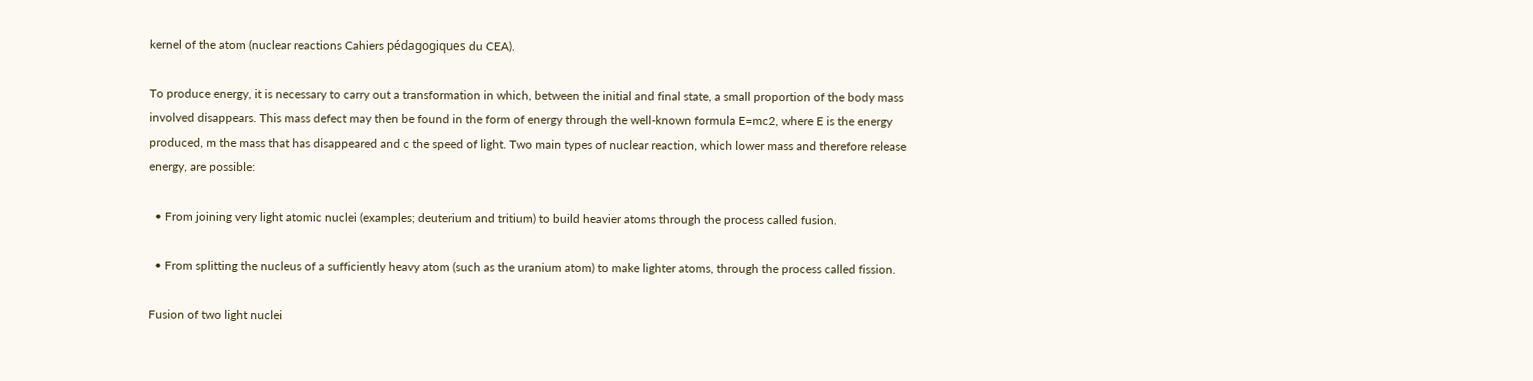kernel of the atom (nuclear reactions Cahiers pédagogiques du CEA).

To produce energy, it is necessary to carry out a transformation in which, between the initial and final state, a small proportion of the body mass involved disappears. This mass defect may then be found in the form of energy through the well-known formula E=mc2, where E is the energy produced, m the mass that has disappeared and c the speed of light. Two main types of nuclear reaction, which lower mass and therefore release energy, are possible:

  • From joining very light atomic nuclei (examples; deuterium and tritium) to build heavier atoms through the process called fusion.

  • From splitting the nucleus of a sufficiently heavy atom (such as the uranium atom) to make lighter atoms, through the process called fission.

Fusion of two light nuclei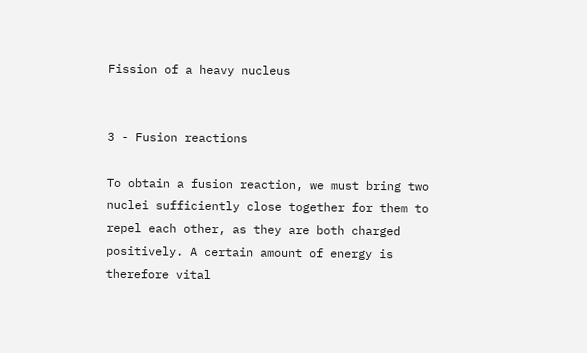Fission of a heavy nucleus


3 - Fusion reactions

To obtain a fusion reaction, we must bring two nuclei sufficiently close together for them to repel each other, as they are both charged positively. A certain amount of energy is therefore vital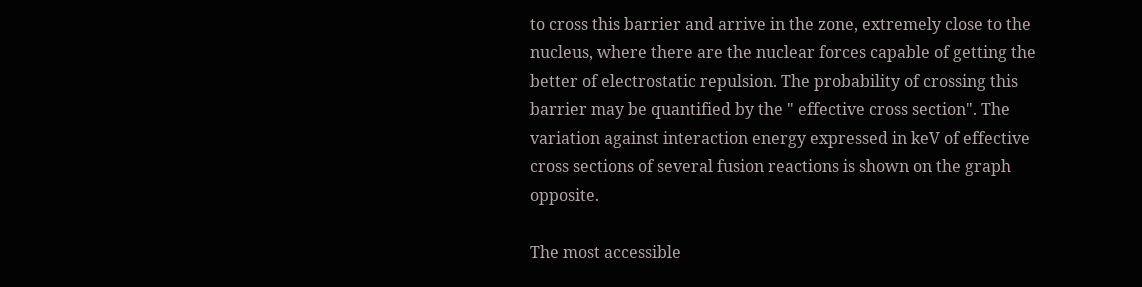to cross this barrier and arrive in the zone, extremely close to the nucleus, where there are the nuclear forces capable of getting the better of electrostatic repulsion. The probability of crossing this barrier may be quantified by the " effective cross section". The variation against interaction energy expressed in keV of effective cross sections of several fusion reactions is shown on the graph opposite.

The most accessible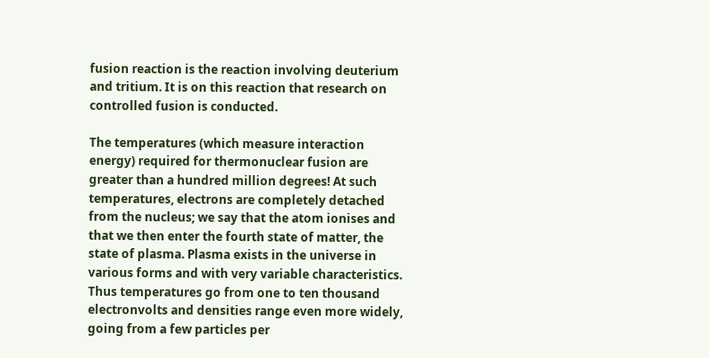fusion reaction is the reaction involving deuterium and tritium. It is on this reaction that research on controlled fusion is conducted.

The temperatures (which measure interaction energy) required for thermonuclear fusion are greater than a hundred million degrees! At such temperatures, electrons are completely detached from the nucleus; we say that the atom ionises and that we then enter the fourth state of matter, the state of plasma. Plasma exists in the universe in various forms and with very variable characteristics. Thus temperatures go from one to ten thousand electronvolts and densities range even more widely, going from a few particles per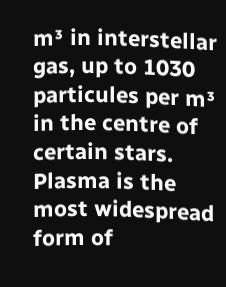m³ in interstellar gas, up to 1030 particules per m³ in the centre of certain stars. Plasma is the most widespread form of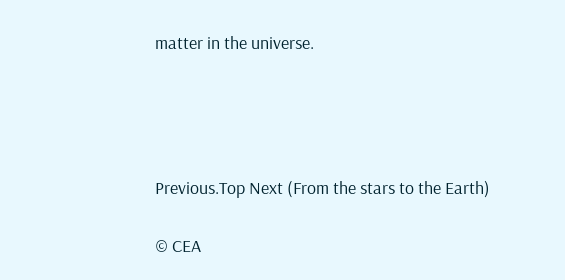matter in the universe.




Previous.Top Next (From the stars to the Earth)

© CEA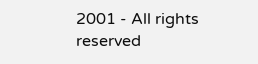2001 - All rights reserved